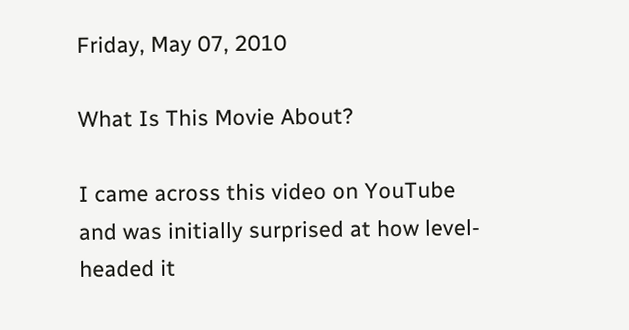Friday, May 07, 2010

What Is This Movie About?

I came across this video on YouTube and was initially surprised at how level-headed it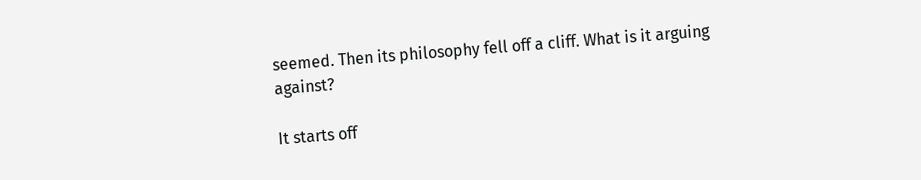seemed. Then its philosophy fell off a cliff. What is it arguing against?

It starts off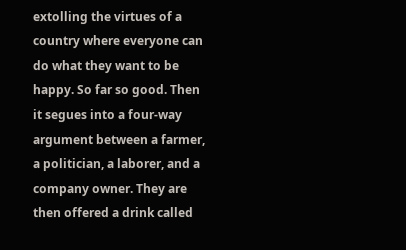extolling the virtues of a country where everyone can do what they want to be happy. So far so good. Then it segues into a four-way argument between a farmer, a politician, a laborer, and a company owner. They are then offered a drink called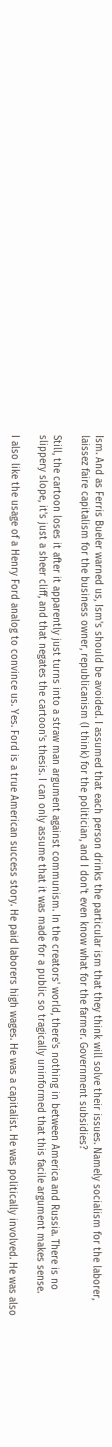Ism. And as Ferris Bueler warned us, Ism's should be avoided. I assumed that each person drinks the particular ism that they think will solve their issues. Namely socialism for the laborer, laissez faire capitalism for the business owner, republicanism (I think) for the politician, and I don't even know what for the farmer. Government subsidies?

Still, the cartoon loses it after it apparently just turns into a straw man argument against communism. In the creators' world, there's nothing in between America and Russia. There is no slippery slope, it's just a sheer cliff, and that negates the cartoon's thesis. I can only assume that it was made for a public so tragically uninformed that this facile argument makes sense.

I also like the usage of a Henry Ford analog to convince us. Yes. Ford is a true American success story. He paid laborers high wages. He was a capitalist. He was politically involved. He was also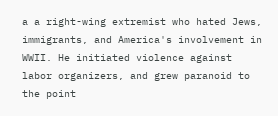a a right-wing extremist who hated Jews, immigrants, and America's involvement in WWII. He initiated violence against labor organizers, and grew paranoid to the point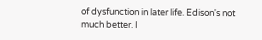of dysfunction in later life. Edison's not much better. I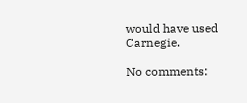would have used Carnegie.

No comments: